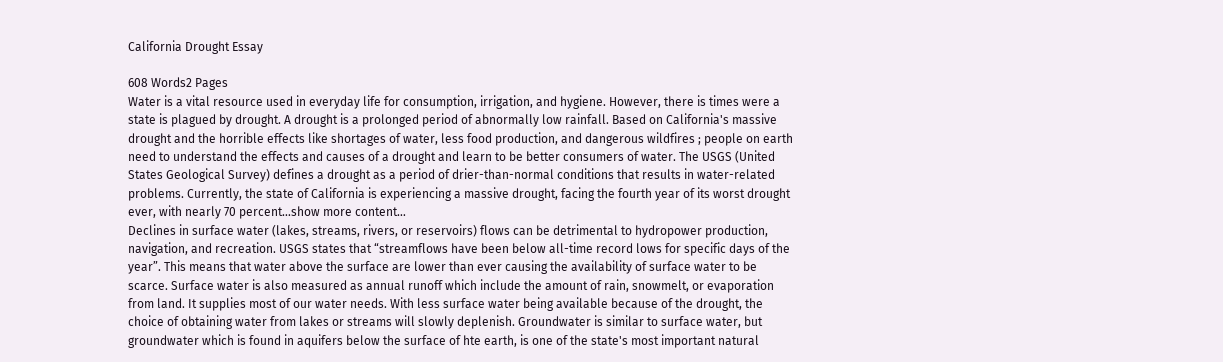California Drought Essay

608 Words2 Pages
Water is a vital resource used in everyday life for consumption, irrigation, and hygiene. However, there is times were a state is plagued by drought. A drought is a prolonged period of abnormally low rainfall. Based on California's massive drought and the horrible effects like shortages of water, less food production, and dangerous wildfires ; people on earth need to understand the effects and causes of a drought and learn to be better consumers of water. The USGS (United States Geological Survey) defines a drought as a period of drier-than-normal conditions that results in water-related problems. Currently, the state of California is experiencing a massive drought, facing the fourth year of its worst drought ever, with nearly 70 percent…show more content…
Declines in surface water (lakes, streams, rivers, or reservoirs) flows can be detrimental to hydropower production, navigation, and recreation. USGS states that “streamflows have been below all-time record lows for specific days of the year”. This means that water above the surface are lower than ever causing the availability of surface water to be scarce. Surface water is also measured as annual runoff which include the amount of rain, snowmelt, or evaporation from land. It supplies most of our water needs. With less surface water being available because of the drought, the choice of obtaining water from lakes or streams will slowly deplenish. Groundwater is similar to surface water, but groundwater which is found in aquifers below the surface of hte earth, is one of the state's most important natural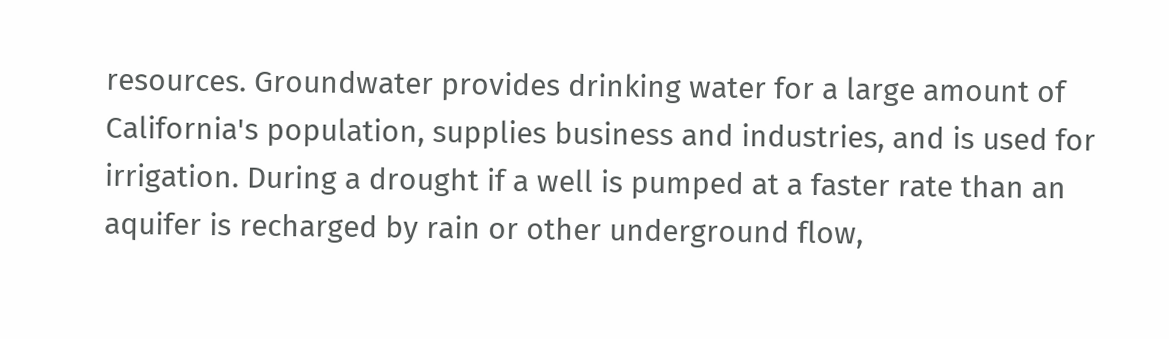resources. Groundwater provides drinking water for a large amount of California's population, supplies business and industries, and is used for irrigation. During a drought if a well is pumped at a faster rate than an aquifer is recharged by rain or other underground flow,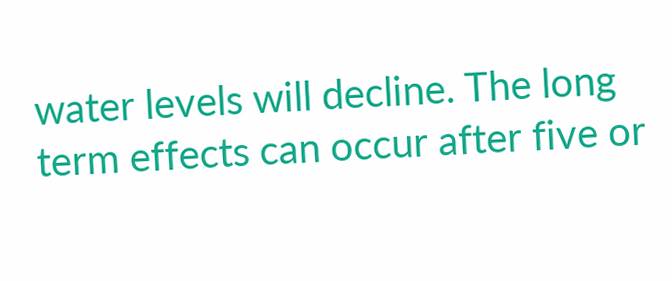water levels will decline. The long term effects can occur after five or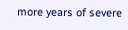more years of severe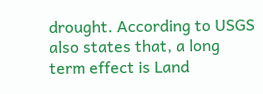drought. According to USGS also states that, a long term effect is Land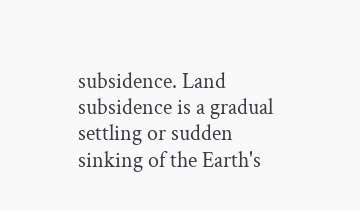subsidence. Land subsidence is a gradual settling or sudden sinking of the Earth's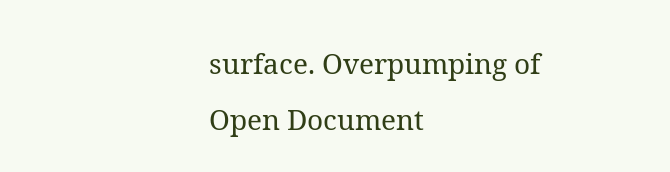surface. Overpumping of
Open Document